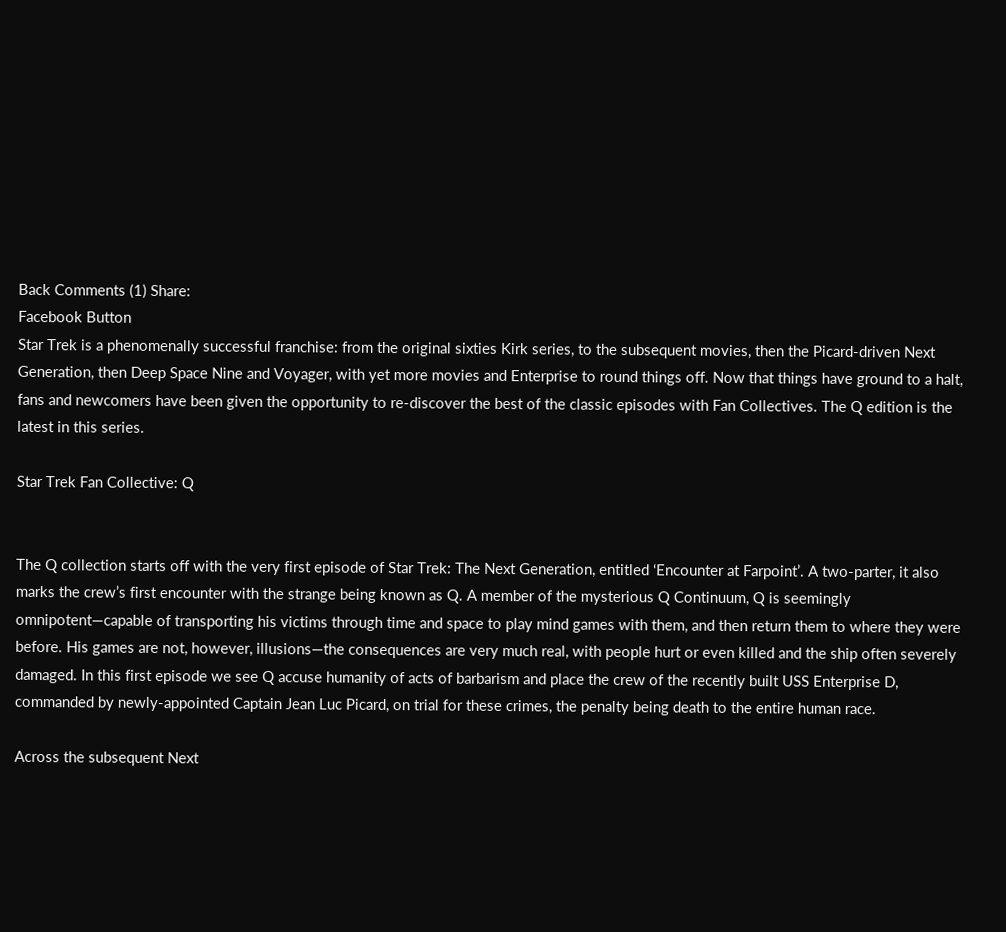Back Comments (1) Share:
Facebook Button
Star Trek is a phenomenally successful franchise: from the original sixties Kirk series, to the subsequent movies, then the Picard-driven Next Generation, then Deep Space Nine and Voyager, with yet more movies and Enterprise to round things off. Now that things have ground to a halt, fans and newcomers have been given the opportunity to re-discover the best of the classic episodes with Fan Collectives. The Q edition is the latest in this series.

Star Trek Fan Collective: Q


The Q collection starts off with the very first episode of Star Trek: The Next Generation, entitled ‘Encounter at Farpoint’. A two-parter, it also marks the crew’s first encounter with the strange being known as Q. A member of the mysterious Q Continuum, Q is seemingly omnipotent—capable of transporting his victims through time and space to play mind games with them, and then return them to where they were before. His games are not, however, illusions—the consequences are very much real, with people hurt or even killed and the ship often severely damaged. In this first episode we see Q accuse humanity of acts of barbarism and place the crew of the recently built USS Enterprise D, commanded by newly-appointed Captain Jean Luc Picard, on trial for these crimes, the penalty being death to the entire human race.

Across the subsequent Next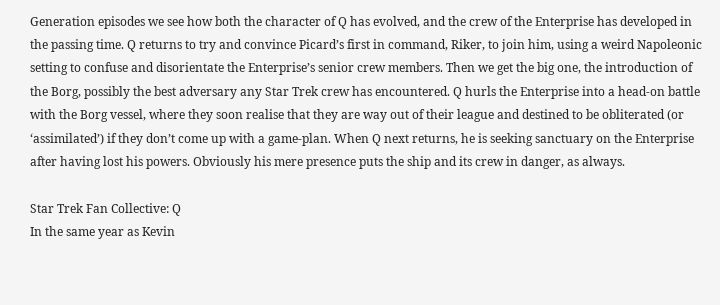Generation episodes we see how both the character of Q has evolved, and the crew of the Enterprise has developed in the passing time. Q returns to try and convince Picard’s first in command, Riker, to join him, using a weird Napoleonic setting to confuse and disorientate the Enterprise’s senior crew members. Then we get the big one, the introduction of the Borg, possibly the best adversary any Star Trek crew has encountered. Q hurls the Enterprise into a head-on battle with the Borg vessel, where they soon realise that they are way out of their league and destined to be obliterated (or ‘assimilated’) if they don’t come up with a game-plan. When Q next returns, he is seeking sanctuary on the Enterprise after having lost his powers. Obviously his mere presence puts the ship and its crew in danger, as always.

Star Trek Fan Collective: Q
In the same year as Kevin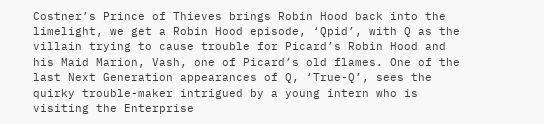Costner’s Prince of Thieves brings Robin Hood back into the limelight, we get a Robin Hood episode, ‘Qpid’, with Q as the villain trying to cause trouble for Picard’s Robin Hood and his Maid Marion, Vash, one of Picard’s old flames. One of the last Next Generation appearances of Q, ‘True-Q’, sees the quirky trouble-maker intrigued by a young intern who is visiting the Enterprise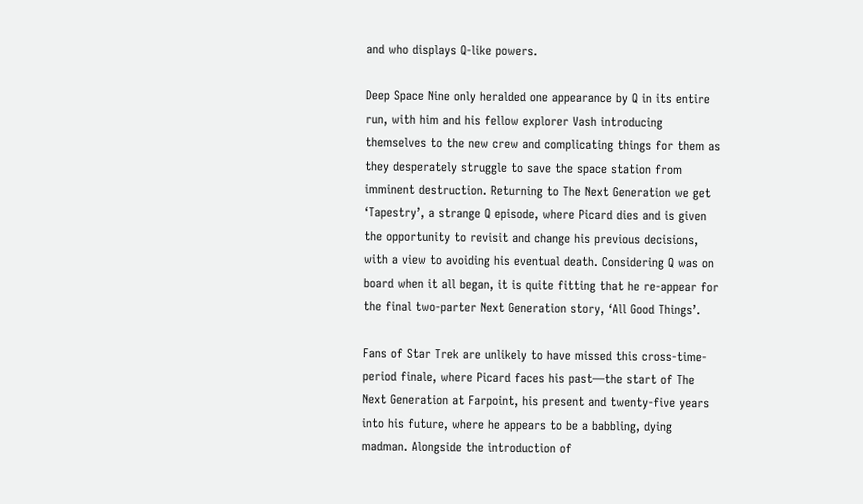and who displays Q-like powers.

Deep Space Nine only heralded one appearance by Q in its entire run, with him and his fellow explorer Vash introducing themselves to the new crew and complicating things for them as they desperately struggle to save the space station from imminent destruction. Returning to The Next Generation we get ‘Tapestry’, a strange Q episode, where Picard dies and is given the opportunity to revisit and change his previous decisions, with a view to avoiding his eventual death. Considering Q was on board when it all began, it is quite fitting that he re-appear for the final two-parter Next Generation story, ‘All Good Things’.

Fans of Star Trek are unlikely to have missed this cross-time-period finale, where Picard faces his past—the start of The Next Generation at Farpoint, his present and twenty-five years into his future, where he appears to be a babbling, dying madman. Alongside the introduction of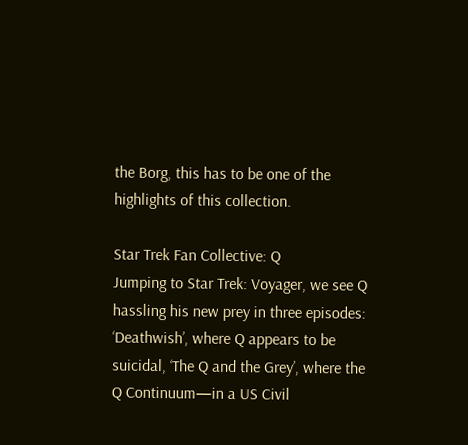the Borg, this has to be one of the highlights of this collection.

Star Trek Fan Collective: Q
Jumping to Star Trek: Voyager, we see Q hassling his new prey in three episodes: ‘Deathwish’, where Q appears to be suicidal, ‘The Q and the Grey’, where the Q Continuum—in a US Civil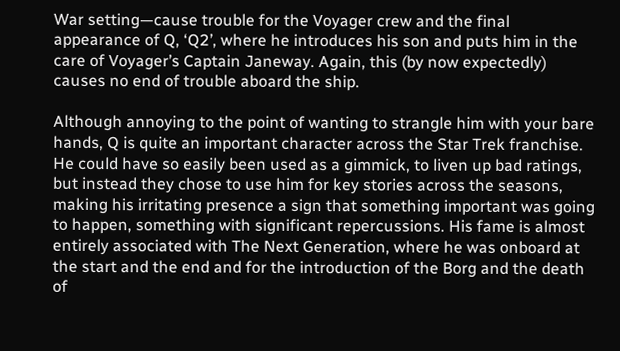War setting—cause trouble for the Voyager crew and the final appearance of Q, ‘Q2’, where he introduces his son and puts him in the care of Voyager’s Captain Janeway. Again, this (by now expectedly) causes no end of trouble aboard the ship.

Although annoying to the point of wanting to strangle him with your bare hands, Q is quite an important character across the Star Trek franchise. He could have so easily been used as a gimmick, to liven up bad ratings, but instead they chose to use him for key stories across the seasons, making his irritating presence a sign that something important was going to happen, something with significant repercussions. His fame is almost entirely associated with The Next Generation, where he was onboard at the start and the end and for the introduction of the Borg and the death of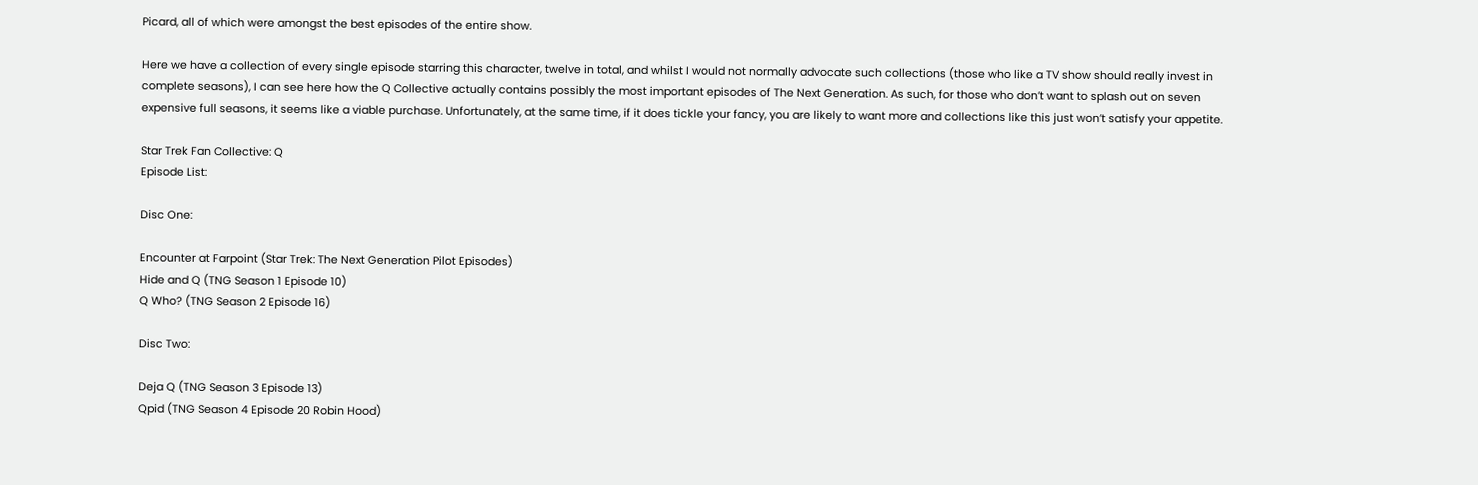Picard, all of which were amongst the best episodes of the entire show.

Here we have a collection of every single episode starring this character, twelve in total, and whilst I would not normally advocate such collections (those who like a TV show should really invest in complete seasons), I can see here how the Q Collective actually contains possibly the most important episodes of The Next Generation. As such, for those who don’t want to splash out on seven expensive full seasons, it seems like a viable purchase. Unfortunately, at the same time, if it does tickle your fancy, you are likely to want more and collections like this just won’t satisfy your appetite.

Star Trek Fan Collective: Q
Episode List:

Disc One:

Encounter at Farpoint (Star Trek: The Next Generation Pilot Episodes)
Hide and Q (TNG Season 1 Episode 10)
Q Who? (TNG Season 2 Episode 16)

Disc Two:

Deja Q (TNG Season 3 Episode 13)
Qpid (TNG Season 4 Episode 20 Robin Hood)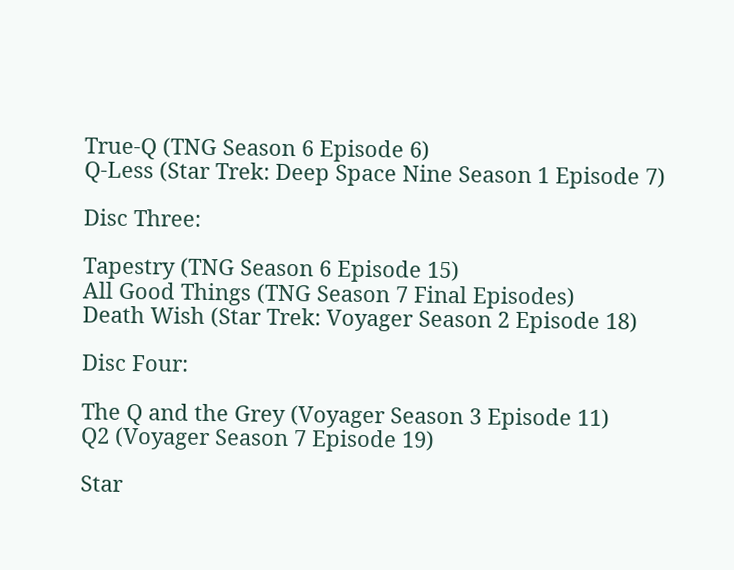True-Q (TNG Season 6 Episode 6)
Q-Less (Star Trek: Deep Space Nine Season 1 Episode 7)

Disc Three:

Tapestry (TNG Season 6 Episode 15)
All Good Things (TNG Season 7 Final Episodes)
Death Wish (Star Trek: Voyager Season 2 Episode 18)

Disc Four:

The Q and the Grey (Voyager Season 3 Episode 11)
Q2 (Voyager Season 7 Episode 19)

Star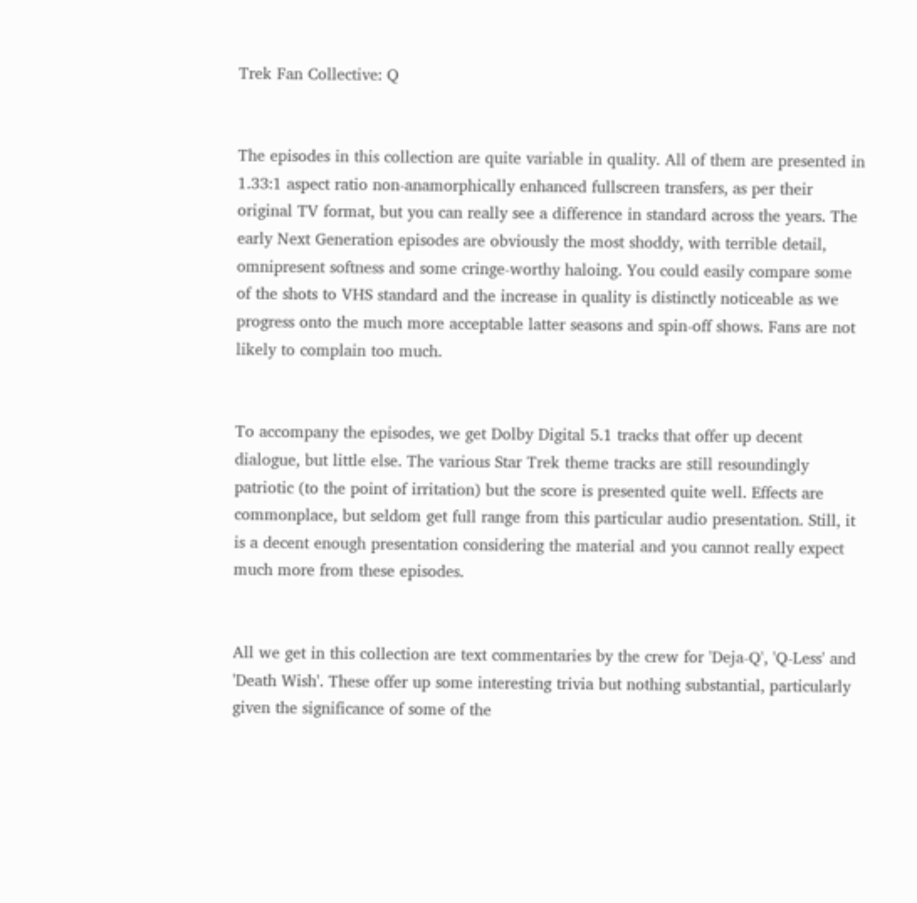Trek Fan Collective: Q


The episodes in this collection are quite variable in quality. All of them are presented in 1.33:1 aspect ratio non-anamorphically enhanced fullscreen transfers, as per their original TV format, but you can really see a difference in standard across the years. The early Next Generation episodes are obviously the most shoddy, with terrible detail, omnipresent softness and some cringe-worthy haloing. You could easily compare some of the shots to VHS standard and the increase in quality is distinctly noticeable as we progress onto the much more acceptable latter seasons and spin-off shows. Fans are not likely to complain too much.


To accompany the episodes, we get Dolby Digital 5.1 tracks that offer up decent dialogue, but little else. The various Star Trek theme tracks are still resoundingly patriotic (to the point of irritation) but the score is presented quite well. Effects are commonplace, but seldom get full range from this particular audio presentation. Still, it is a decent enough presentation considering the material and you cannot really expect much more from these episodes.


All we get in this collection are text commentaries by the crew for 'Deja-Q', 'Q-Less' and 'Death Wish'. These offer up some interesting trivia but nothing substantial, particularly given the significance of some of the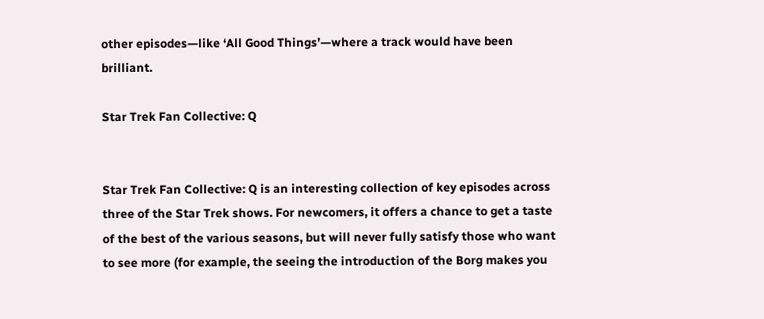other episodes—like ‘All Good Things’—where a track would have been brilliant.

Star Trek Fan Collective: Q


Star Trek Fan Collective: Q is an interesting collection of key episodes across three of the Star Trek shows. For newcomers, it offers a chance to get a taste of the best of the various seasons, but will never fully satisfy those who want to see more (for example, the seeing the introduction of the Borg makes you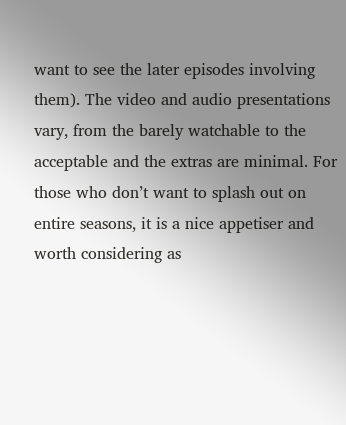want to see the later episodes involving them). The video and audio presentations vary, from the barely watchable to the acceptable and the extras are minimal. For those who don’t want to splash out on entire seasons, it is a nice appetiser and worth considering as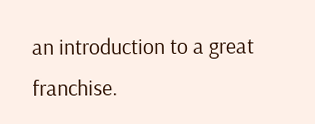an introduction to a great franchise.